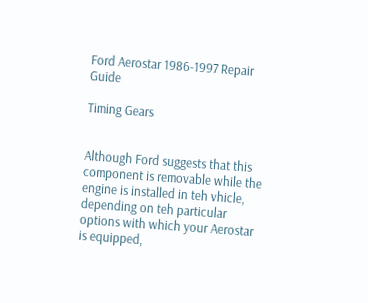Ford Aerostar 1986-1997 Repair Guide

Timing Gears


Although Ford suggests that this component is removable while the engine is installed in teh vhicle, depending on teh particular options with which your Aerostar is equipped,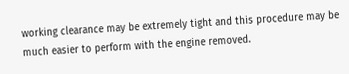working clearance may be extremely tight and this procedure may be much easier to perform with the engine removed.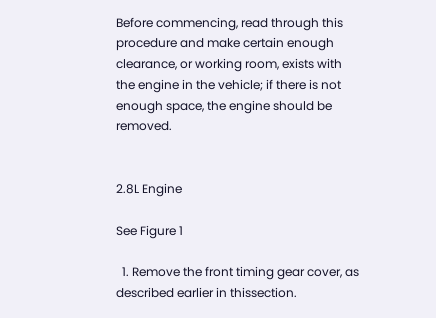Before commencing, read through this procedure and make certain enough clearance, or working room, exists with the engine in the vehicle; if there is not enough space, the engine should be removed.


2.8L Engine

See Figure 1

  1. Remove the front timing gear cover, as described earlier in thissection.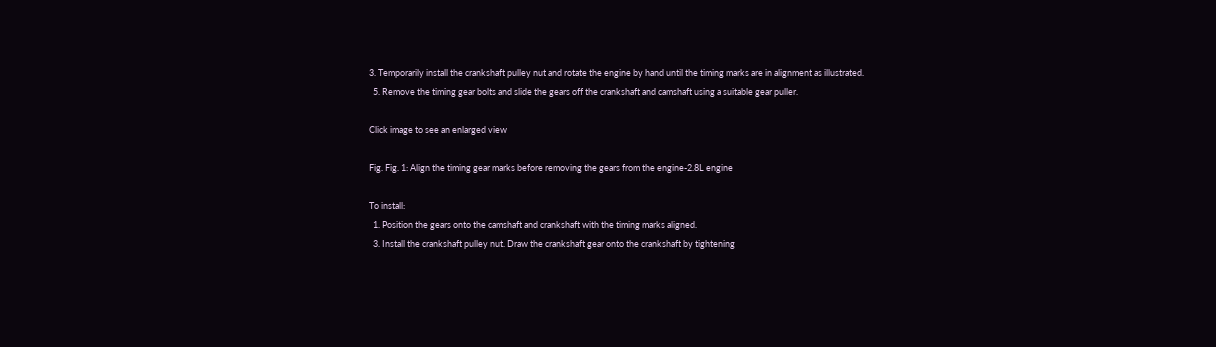3. Temporarily install the crankshaft pulley nut and rotate the engine by hand until the timing marks are in alignment as illustrated.
  5. Remove the timing gear bolts and slide the gears off the crankshaft and camshaft using a suitable gear puller.

Click image to see an enlarged view

Fig. Fig. 1: Align the timing gear marks before removing the gears from the engine-2.8L engine

To install:
  1. Position the gears onto the camshaft and crankshaft with the timing marks aligned.
  3. Install the crankshaft pulley nut. Draw the crankshaft gear onto the crankshaft by tightening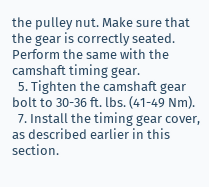the pulley nut. Make sure that the gear is correctly seated. Perform the same with the camshaft timing gear.
  5. Tighten the camshaft gear bolt to 30-36 ft. lbs. (41-49 Nm).
  7. Install the timing gear cover, as described earlier in this section.